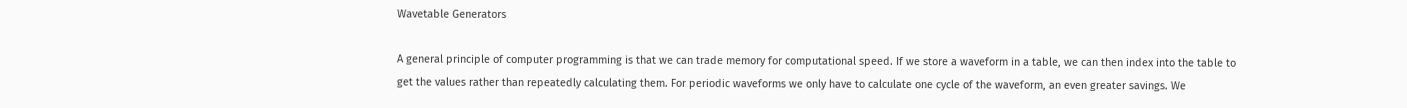Wavetable Generators

A general principle of computer programming is that we can trade memory for computational speed. If we store a waveform in a table, we can then index into the table to get the values rather than repeatedly calculating them. For periodic waveforms we only have to calculate one cycle of the waveform, an even greater savings. We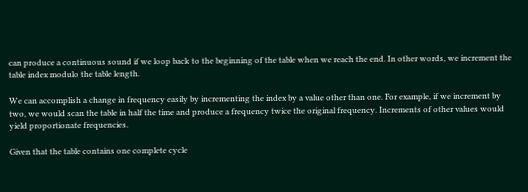can produce a continuous sound if we loop back to the beginning of the table when we reach the end. In other words, we increment the table index modulo the table length.

We can accomplish a change in frequency easily by incrementing the index by a value other than one. For example, if we increment by two, we would scan the table in half the time and produce a frequency twice the original frequency. Increments of other values would yield proportionate frequencies.

Given that the table contains one complete cycle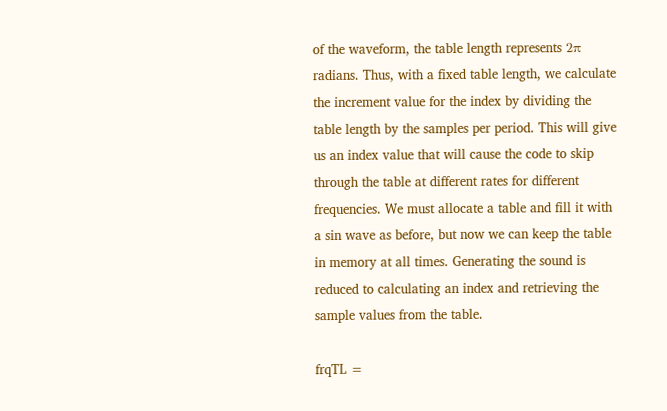of the waveform, the table length represents 2π radians. Thus, with a fixed table length, we calculate the increment value for the index by dividing the table length by the samples per period. This will give us an index value that will cause the code to skip through the table at different rates for different frequencies. We must allocate a table and fill it with a sin wave as before, but now we can keep the table in memory at all times. Generating the sound is reduced to calculating an index and retrieving the sample values from the table.

frqTL =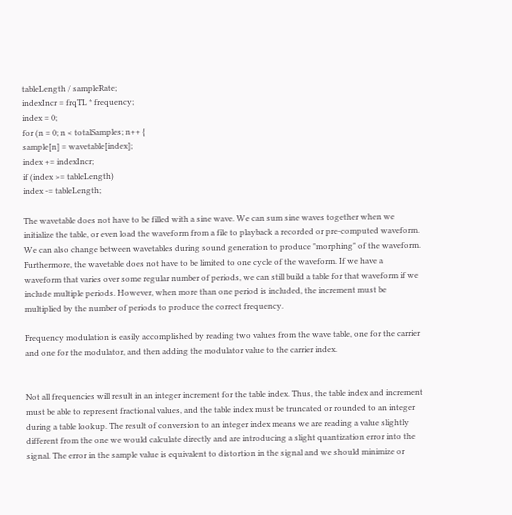tableLength / sampleRate;
indexIncr = frqTL * frequency;
index = 0;
for (n = 0; n < totalSamples; n++ {
sample[n] = wavetable[index];
index += indexIncr;
if (index >= tableLength)
index -= tableLength;

The wavetable does not have to be filled with a sine wave. We can sum sine waves together when we initialize the table, or even load the waveform from a file to playback a recorded or pre-computed waveform. We can also change between wavetables during sound generation to produce "morphing" of the waveform. Furthermore, the wavetable does not have to be limited to one cycle of the waveform. If we have a waveform that varies over some regular number of periods, we can still build a table for that waveform if we include multiple periods. However, when more than one period is included, the increment must be multiplied by the number of periods to produce the correct frequency.

Frequency modulation is easily accomplished by reading two values from the wave table, one for the carrier and one for the modulator, and then adding the modulator value to the carrier index.


Not all frequencies will result in an integer increment for the table index. Thus, the table index and increment must be able to represent fractional values, and the table index must be truncated or rounded to an integer during a table lookup. The result of conversion to an integer index means we are reading a value slightly different from the one we would calculate directly and are introducing a slight quantization error into the signal. The error in the sample value is equivalent to distortion in the signal and we should minimize or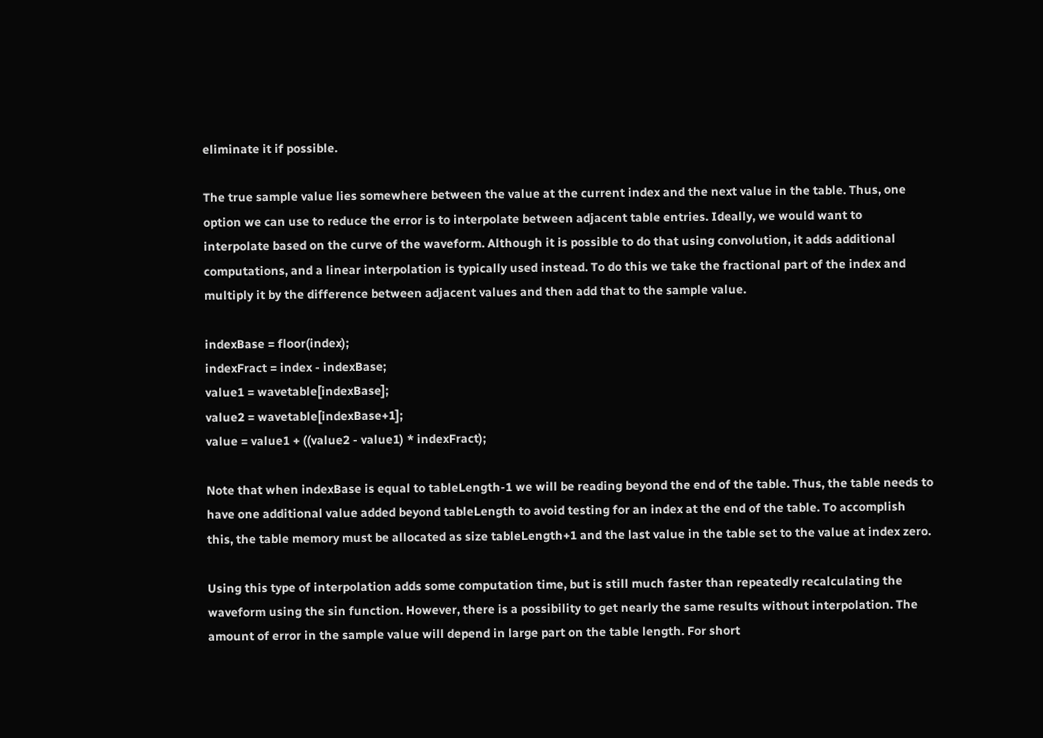eliminate it if possible.

The true sample value lies somewhere between the value at the current index and the next value in the table. Thus, one option we can use to reduce the error is to interpolate between adjacent table entries. Ideally, we would want to interpolate based on the curve of the waveform. Although it is possible to do that using convolution, it adds additional computations, and a linear interpolation is typically used instead. To do this we take the fractional part of the index and multiply it by the difference between adjacent values and then add that to the sample value.

indexBase = floor(index);
indexFract = index - indexBase;
value1 = wavetable[indexBase];
value2 = wavetable[indexBase+1];
value = value1 + ((value2 - value1) * indexFract);

Note that when indexBase is equal to tableLength-1 we will be reading beyond the end of the table. Thus, the table needs to have one additional value added beyond tableLength to avoid testing for an index at the end of the table. To accomplish this, the table memory must be allocated as size tableLength+1 and the last value in the table set to the value at index zero.

Using this type of interpolation adds some computation time, but is still much faster than repeatedly recalculating the waveform using the sin function. However, there is a possibility to get nearly the same results without interpolation. The amount of error in the sample value will depend in large part on the table length. For short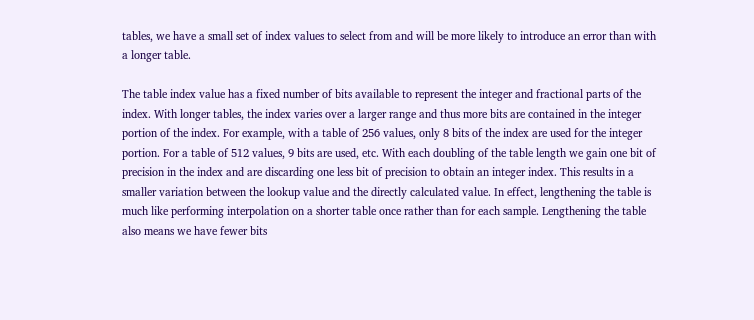tables, we have a small set of index values to select from and will be more likely to introduce an error than with a longer table.

The table index value has a fixed number of bits available to represent the integer and fractional parts of the index. With longer tables, the index varies over a larger range and thus more bits are contained in the integer portion of the index. For example, with a table of 256 values, only 8 bits of the index are used for the integer portion. For a table of 512 values, 9 bits are used, etc. With each doubling of the table length we gain one bit of precision in the index and are discarding one less bit of precision to obtain an integer index. This results in a smaller variation between the lookup value and the directly calculated value. In effect, lengthening the table is much like performing interpolation on a shorter table once rather than for each sample. Lengthening the table also means we have fewer bits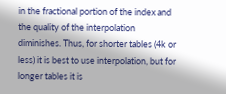in the fractional portion of the index and the quality of the interpolation diminishes. Thus, for shorter tables (4k or less) it is best to use interpolation, but for longer tables it is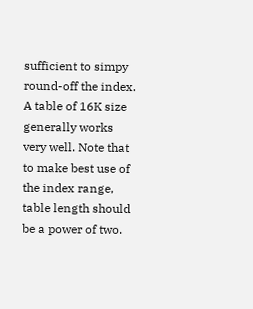sufficient to simpy round-off the index. A table of 16K size generally works very well. Note that to make best use of the index range, table length should be a power of two.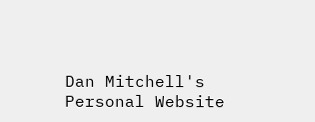Dan Mitchell's Personal Website